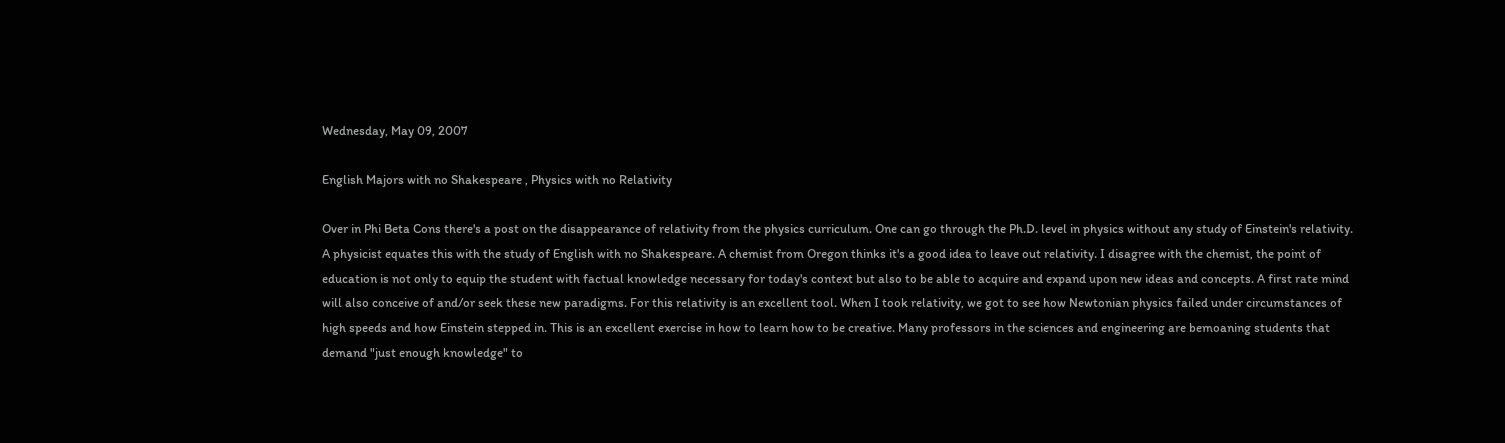Wednesday, May 09, 2007

English Majors with no Shakespeare , Physics with no Relativity

Over in Phi Beta Cons there's a post on the disappearance of relativity from the physics curriculum. One can go through the Ph.D. level in physics without any study of Einstein's relativity. A physicist equates this with the study of English with no Shakespeare. A chemist from Oregon thinks it's a good idea to leave out relativity. I disagree with the chemist, the point of education is not only to equip the student with factual knowledge necessary for today's context but also to be able to acquire and expand upon new ideas and concepts. A first rate mind will also conceive of and/or seek these new paradigms. For this relativity is an excellent tool. When I took relativity, we got to see how Newtonian physics failed under circumstances of high speeds and how Einstein stepped in. This is an excellent exercise in how to learn how to be creative. Many professors in the sciences and engineering are bemoaning students that demand "just enough knowledge" to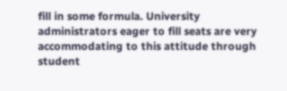fill in some formula. University administrators eager to fill seats are very accommodating to this attitude through student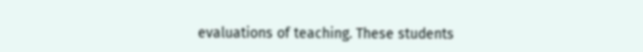evaluations of teaching. These students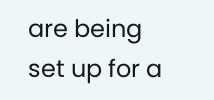are being set up for a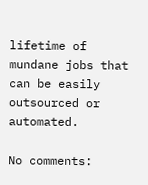lifetime of mundane jobs that can be easily outsourced or automated.

No comments: